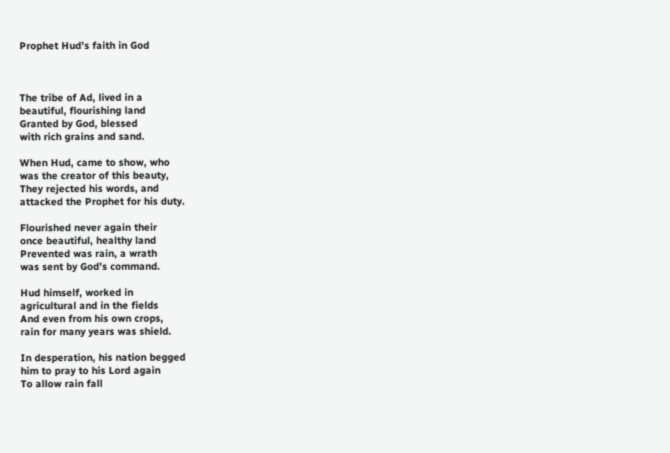Prophet Hud’s faith in God



The tribe of Ad, lived in a
beautiful, flourishing land
Granted by God, blessed
with rich grains and sand.

When Hud, came to show, who
was the creator of this beauty,
They rejected his words, and
attacked the Prophet for his duty.

Flourished never again their
once beautiful, healthy land
Prevented was rain, a wrath
was sent by God’s command.

Hud himself, worked in
agricultural and in the fields
And even from his own crops,
rain for many years was shield.

In desperation, his nation begged
him to pray to his Lord again
To allow rain fall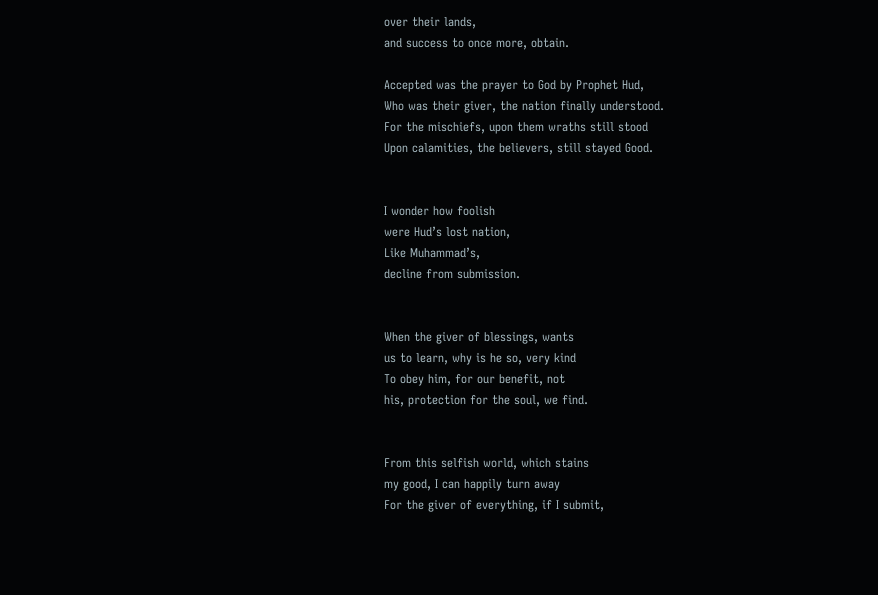over their lands,
and success to once more, obtain.

Accepted was the prayer to God by Prophet Hud,
Who was their giver, the nation finally understood.
For the mischiefs, upon them wraths still stood
Upon calamities, the believers, still stayed Good.


I wonder how foolish
were Hud’s lost nation,
Like Muhammad’s,
decline from submission.


When the giver of blessings, wants
us to learn, why is he so, very kind
To obey him, for our benefit, not
his, protection for the soul, we find.


From this selfish world, which stains
my good, I can happily turn away
For the giver of everything, if I submit,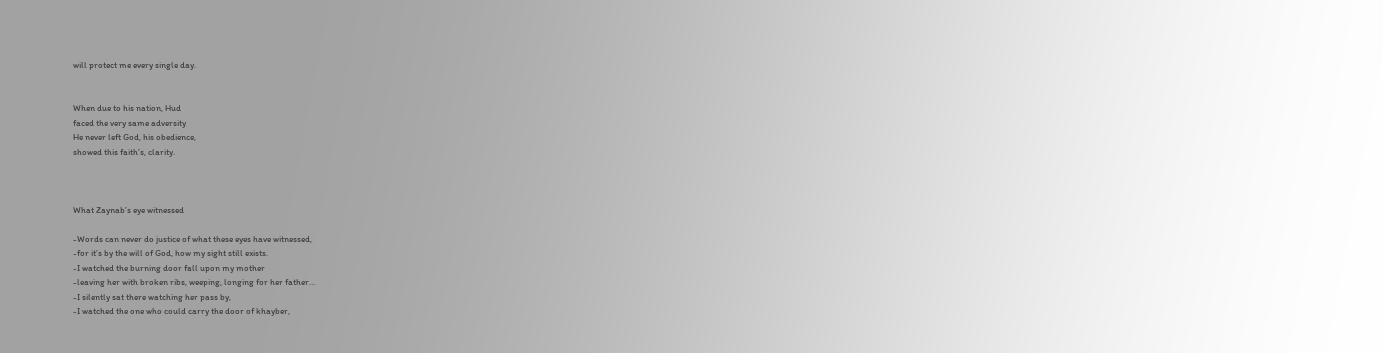will protect me every single day.


When due to his nation, Hud
faced the very same adversity
He never left God, his obedience,
showed this faith’s, clarity.



What Zaynab’s eye witnessed

-Words can never do justice of what these eyes have witnessed,
-for it’s by the will of God, how my sight still exists.
-I watched the burning door fall upon my mother
-leaving her with broken ribs, weeping, longing for her father…
-I silently sat there watching her pass by,
-I watched the one who could carry the door of khayber,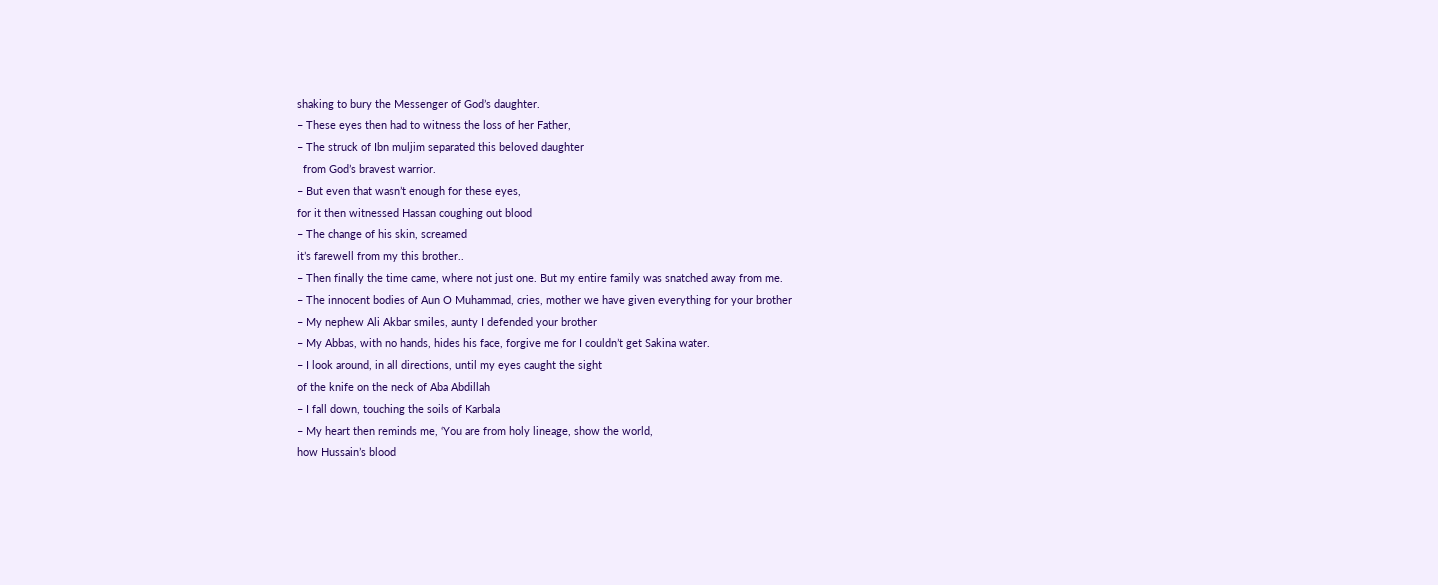shaking to bury the Messenger of God’s daughter.
– These eyes then had to witness the loss of her Father,
– The struck of Ibn muljim separated this beloved daughter
  from God’s bravest warrior.
– But even that wasn’t enough for these eyes,
for it then witnessed Hassan coughing out blood
– The change of his skin, screamed
it’s farewell from my this brother..
– Then finally the time came, where not just one. But my entire family was snatched away from me.
– The innocent bodies of Aun O Muhammad, cries, mother we have given everything for your brother
– My nephew Ali Akbar smiles, aunty I defended your brother
– My Abbas, with no hands, hides his face, forgive me for I couldn’t get Sakina water.
– I look around, in all directions, until my eyes caught the sight
of the knife on the neck of Aba Abdillah
– I fall down, touching the soils of Karbala
– My heart then reminds me, ‘You are from holy lineage, show the world,
how Hussain’s blood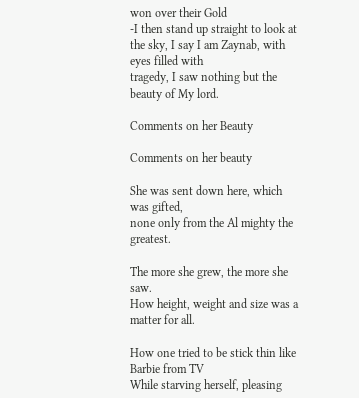won over their Gold
-I then stand up straight to look at the sky, I say I am Zaynab, with eyes filled with
tragedy, I saw nothing but the beauty of My lord.

Comments on her Beauty

Comments on her beauty

She was sent down here, which was gifted,
none only from the Al mighty the greatest.

The more she grew, the more she saw.
How height, weight and size was a matter for all.

How one tried to be stick thin like Barbie from TV
While starving herself, pleasing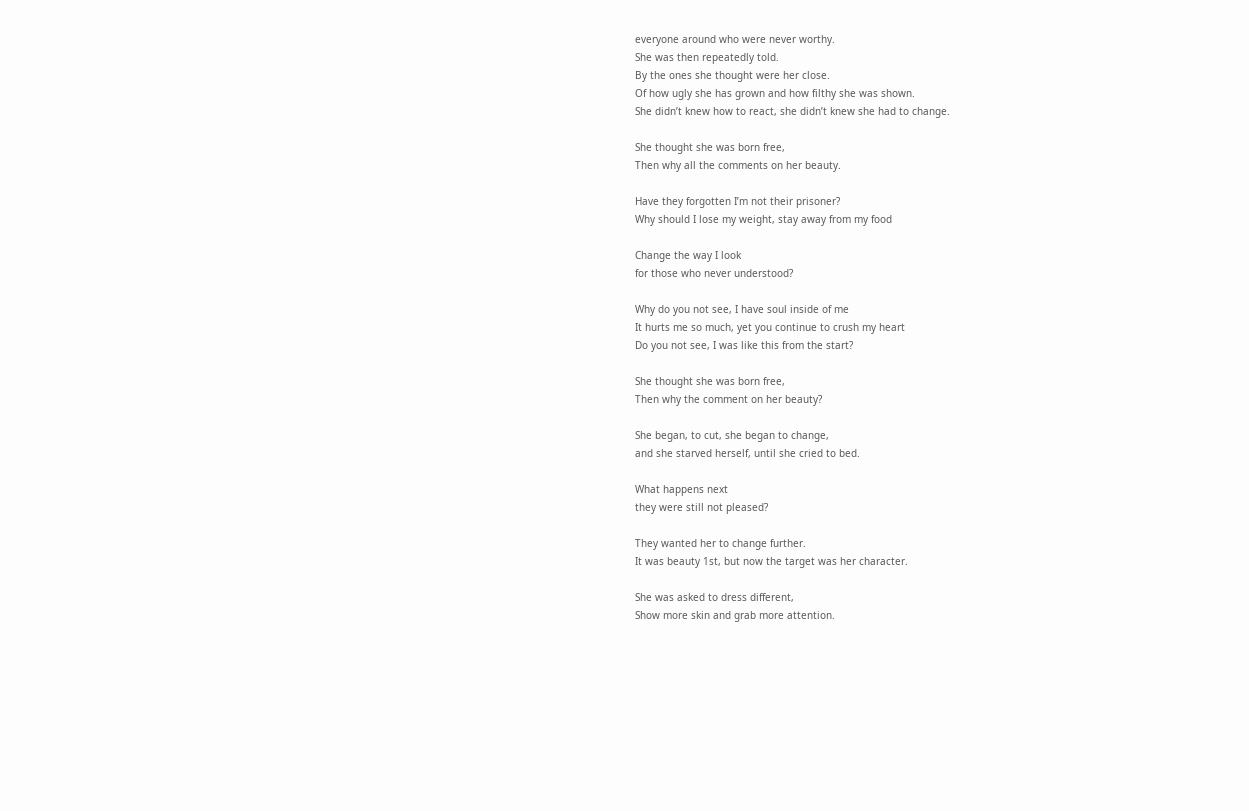everyone around who were never worthy.
She was then repeatedly told.
By the ones she thought were her close.
Of how ugly she has grown and how filthy she was shown.
She didn’t knew how to react, she didn’t knew she had to change.

She thought she was born free,
Then why all the comments on her beauty.

Have they forgotten I’m not their prisoner?
Why should I lose my weight, stay away from my food

Change the way I look
for those who never understood?

Why do you not see, I have soul inside of me
It hurts me so much, yet you continue to crush my heart
Do you not see, I was like this from the start?

She thought she was born free,
Then why the comment on her beauty?

She began, to cut, she began to change,
and she starved herself, until she cried to bed.

What happens next
they were still not pleased?

They wanted her to change further.
It was beauty 1st, but now the target was her character.

She was asked to dress different,
Show more skin and grab more attention.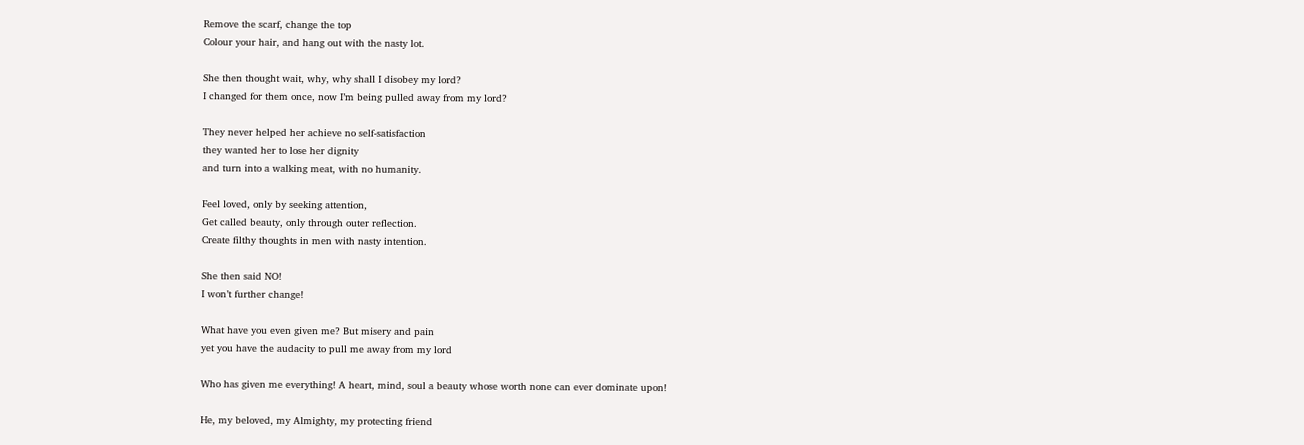Remove the scarf, change the top
Colour your hair, and hang out with the nasty lot.

She then thought wait, why, why shall I disobey my lord?
I changed for them once, now I’m being pulled away from my lord?

They never helped her achieve no self-satisfaction
they wanted her to lose her dignity
and turn into a walking meat, with no humanity.

Feel loved, only by seeking attention,
Get called beauty, only through outer reflection.
Create filthy thoughts in men with nasty intention.

She then said NO!
I won’t further change!

What have you even given me? But misery and pain
yet you have the audacity to pull me away from my lord

Who has given me everything! A heart, mind, soul a beauty whose worth none can ever dominate upon!

He, my beloved, my Almighty, my protecting friend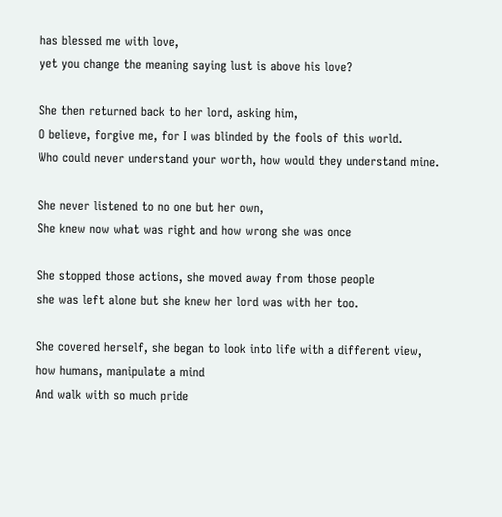has blessed me with love,
yet you change the meaning saying lust is above his love?

She then returned back to her lord, asking him,
O believe, forgive me, for I was blinded by the fools of this world.
Who could never understand your worth, how would they understand mine.

She never listened to no one but her own,
She knew now what was right and how wrong she was once

She stopped those actions, she moved away from those people
she was left alone but she knew her lord was with her too.

She covered herself, she began to look into life with a different view,
how humans, manipulate a mind
And walk with so much pride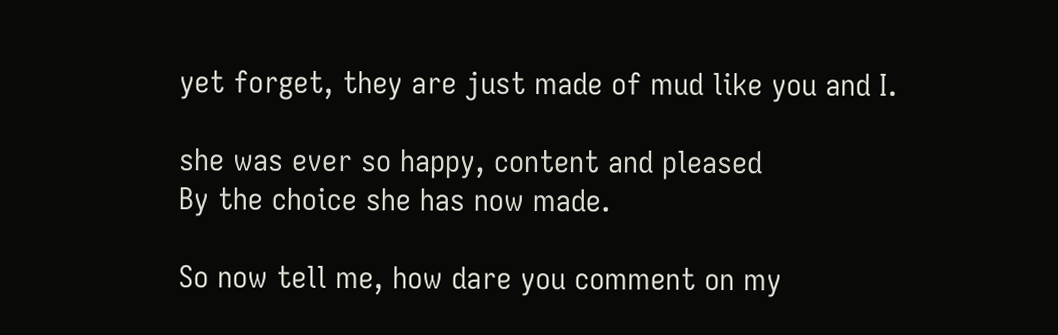yet forget, they are just made of mud like you and I.

she was ever so happy, content and pleased
By the choice she has now made.

So now tell me, how dare you comment on my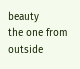beauty
the one from outside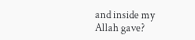and inside my Allah gave?